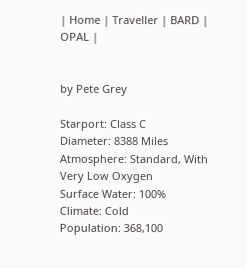| Home | Traveller | BARD | OPAL |


by Pete Grey

Starport: Class C
Diameter: 8388 Miles
Atmosphere: Standard, With Very Low Oxygen
Surface Water: 100%
Climate: Cold
Population: 368,100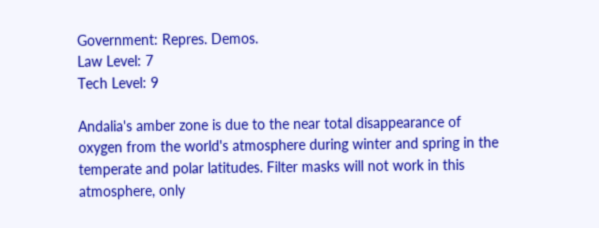Government: Repres. Demos.
Law Level: 7
Tech Level: 9

Andalia's amber zone is due to the near total disappearance of oxygen from the world's atmosphere during winter and spring in the temperate and polar latitudes. Filter masks will not work in this atmosphere, only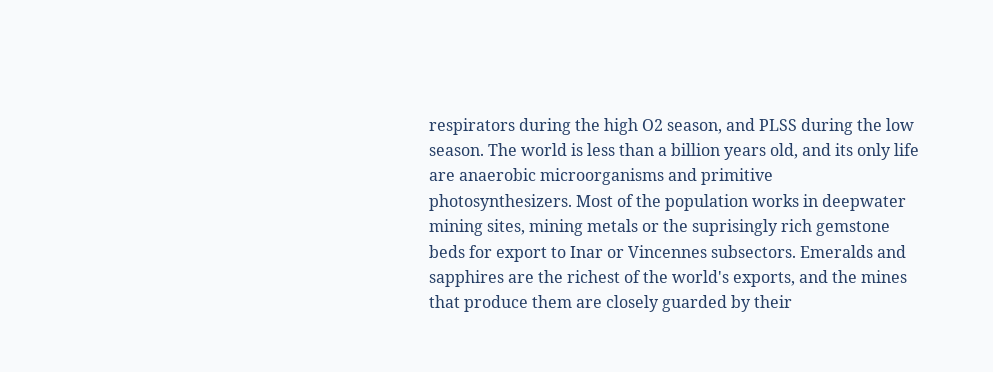respirators during the high O2 season, and PLSS during the low season. The world is less than a billion years old, and its only life are anaerobic microorganisms and primitive photosynthesizers. Most of the population works in deepwater mining sites, mining metals or the suprisingly rich gemstone beds for export to Inar or Vincennes subsectors. Emeralds and sapphires are the richest of the world's exports, and the mines that produce them are closely guarded by their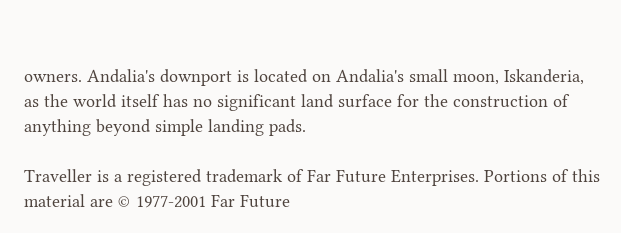owners. Andalia's downport is located on Andalia's small moon, Iskanderia, as the world itself has no significant land surface for the construction of anything beyond simple landing pads.

Traveller is a registered trademark of Far Future Enterprises. Portions of this material are © 1977-2001 Far Future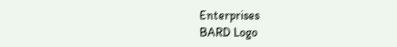Enterprises
BARD Logo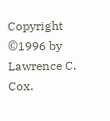Copyright ©1996 by Lawrence C. Cox.